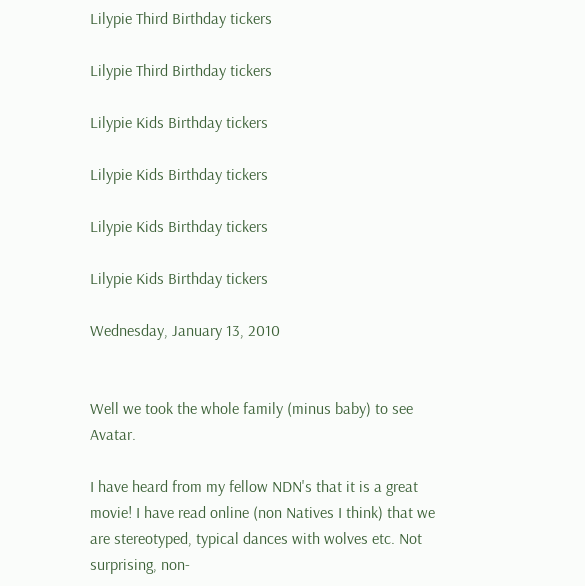Lilypie Third Birthday tickers

Lilypie Third Birthday tickers

Lilypie Kids Birthday tickers

Lilypie Kids Birthday tickers

Lilypie Kids Birthday tickers

Lilypie Kids Birthday tickers

Wednesday, January 13, 2010


Well we took the whole family (minus baby) to see Avatar.

I have heard from my fellow NDN's that it is a great movie! I have read online (non Natives I think) that we are stereotyped, typical dances with wolves etc. Not surprising, non-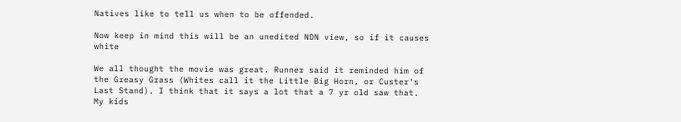Natives like to tell us when to be offended.

Now keep in mind this will be an unedited NDN view, so if it causes white

We all thought the movie was great. Runner said it reminded him of the Greasy Grass (Whites call it the Little Big Horn, or Custer's Last Stand). I think that it says a lot that a 7 yr old saw that. My kids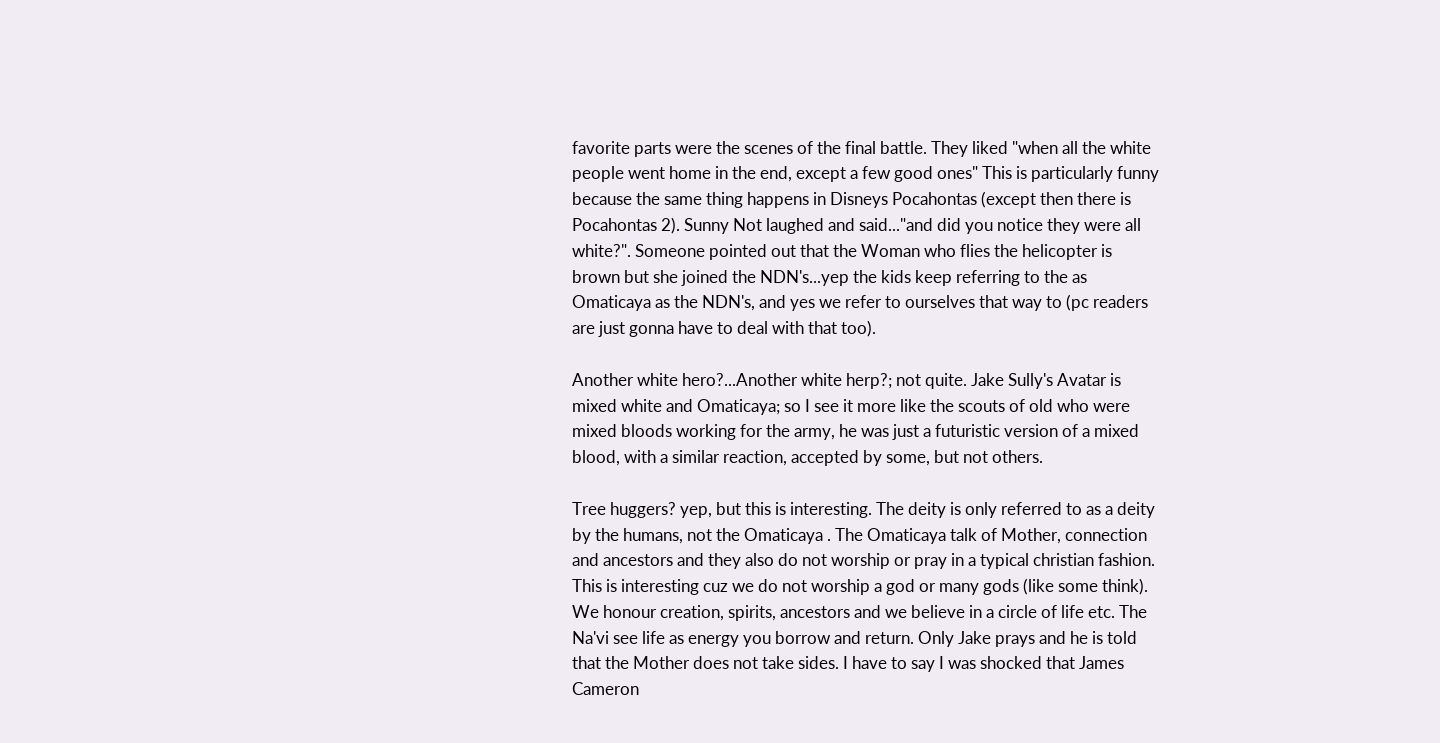favorite parts were the scenes of the final battle. They liked "when all the white people went home in the end, except a few good ones" This is particularly funny because the same thing happens in Disneys Pocahontas (except then there is Pocahontas 2). Sunny Not laughed and said..."and did you notice they were all white?". Someone pointed out that the Woman who flies the helicopter is brown but she joined the NDN's...yep the kids keep referring to the as Omaticaya as the NDN's, and yes we refer to ourselves that way to (pc readers are just gonna have to deal with that too).

Another white hero?...Another white herp?; not quite. Jake Sully's Avatar is mixed white and Omaticaya; so I see it more like the scouts of old who were mixed bloods working for the army, he was just a futuristic version of a mixed blood, with a similar reaction, accepted by some, but not others.

Tree huggers? yep, but this is interesting. The deity is only referred to as a deity by the humans, not the Omaticaya . The Omaticaya talk of Mother, connection and ancestors and they also do not worship or pray in a typical christian fashion. This is interesting cuz we do not worship a god or many gods (like some think). We honour creation, spirits, ancestors and we believe in a circle of life etc. The Na'vi see life as energy you borrow and return. Only Jake prays and he is told that the Mother does not take sides. I have to say I was shocked that James Cameron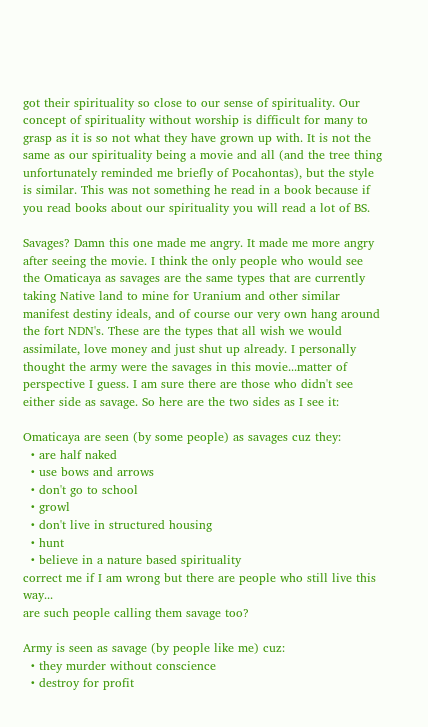got their spirituality so close to our sense of spirituality. Our concept of spirituality without worship is difficult for many to grasp as it is so not what they have grown up with. It is not the same as our spirituality being a movie and all (and the tree thing unfortunately reminded me briefly of Pocahontas), but the style is similar. This was not something he read in a book because if you read books about our spirituality you will read a lot of BS.

Savages? Damn this one made me angry. It made me more angry after seeing the movie. I think the only people who would see the Omaticaya as savages are the same types that are currently taking Native land to mine for Uranium and other similar manifest destiny ideals, and of course our very own hang around the fort NDN's. These are the types that all wish we would assimilate, love money and just shut up already. I personally thought the army were the savages in this movie...matter of perspective I guess. I am sure there are those who didn't see either side as savage. So here are the two sides as I see it:

Omaticaya are seen (by some people) as savages cuz they:
  • are half naked
  • use bows and arrows
  • don't go to school
  • growl
  • don't live in structured housing
  • hunt
  • believe in a nature based spirituality
correct me if I am wrong but there are people who still live this way...
are such people calling them savage too?

Army is seen as savage (by people like me) cuz:
  • they murder without conscience
  • destroy for profit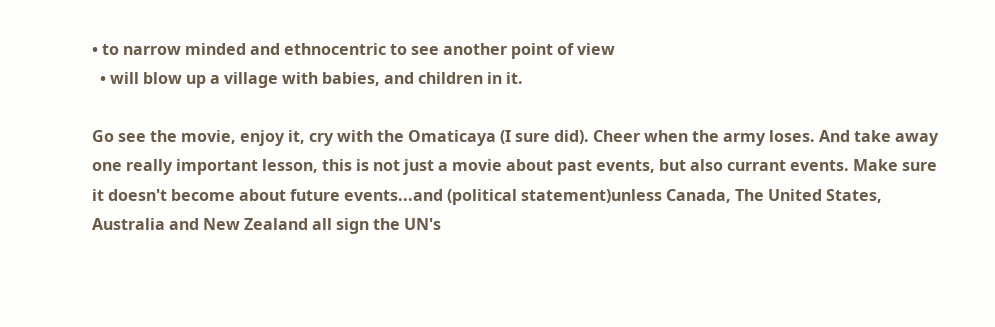• to narrow minded and ethnocentric to see another point of view
  • will blow up a village with babies, and children in it.

Go see the movie, enjoy it, cry with the Omaticaya (I sure did). Cheer when the army loses. And take away one really important lesson, this is not just a movie about past events, but also currant events. Make sure it doesn't become about future events...and (political statement)unless Canada, The United States, Australia and New Zealand all sign the UN's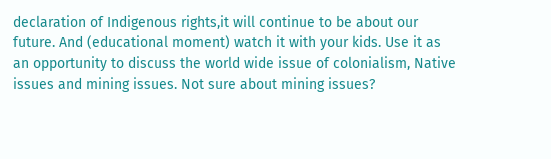declaration of Indigenous rights,it will continue to be about our future. And (educational moment) watch it with your kids. Use it as an opportunity to discuss the world wide issue of colonialism, Native issues and mining issues. Not sure about mining issues?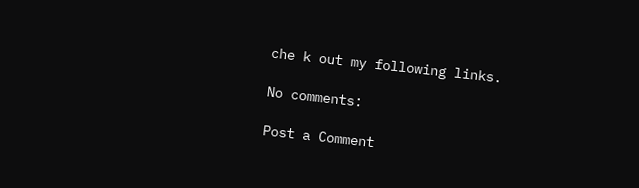che k out my following links.

No comments:

Post a Comment